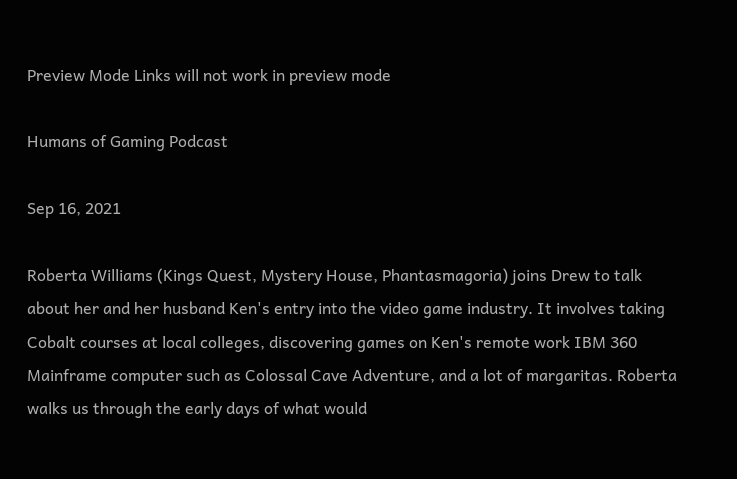Preview Mode Links will not work in preview mode

Humans of Gaming Podcast

Sep 16, 2021

Roberta Williams (Kings Quest, Mystery House, Phantasmagoria) joins Drew to talk about her and her husband Ken's entry into the video game industry. It involves taking Cobalt courses at local colleges, discovering games on Ken's remote work IBM 360 Mainframe computer such as Colossal Cave Adventure, and a lot of margaritas. Roberta walks us through the early days of what would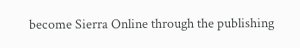become Sierra Online through the publishing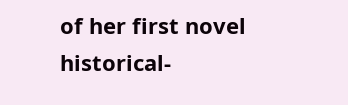of her first novel historical-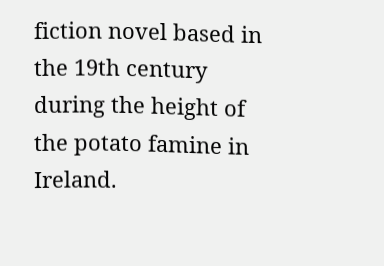fiction novel based in the 19th century during the height of the potato famine in Ireland.